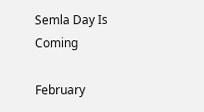Semla Day Is Coming

February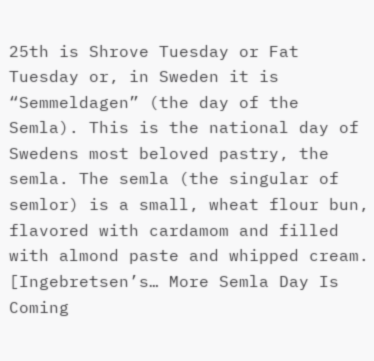25th is Shrove Tuesday or Fat Tuesday or, in Sweden it is “Semmeldagen” (the day of the Semla). This is the national day of Swedens most beloved pastry, the semla. The semla (the singular of semlor) is a small, wheat flour bun, flavored with cardamom and filled with almond paste and whipped cream. [Ingebretsen’s… More Semla Day Is Coming